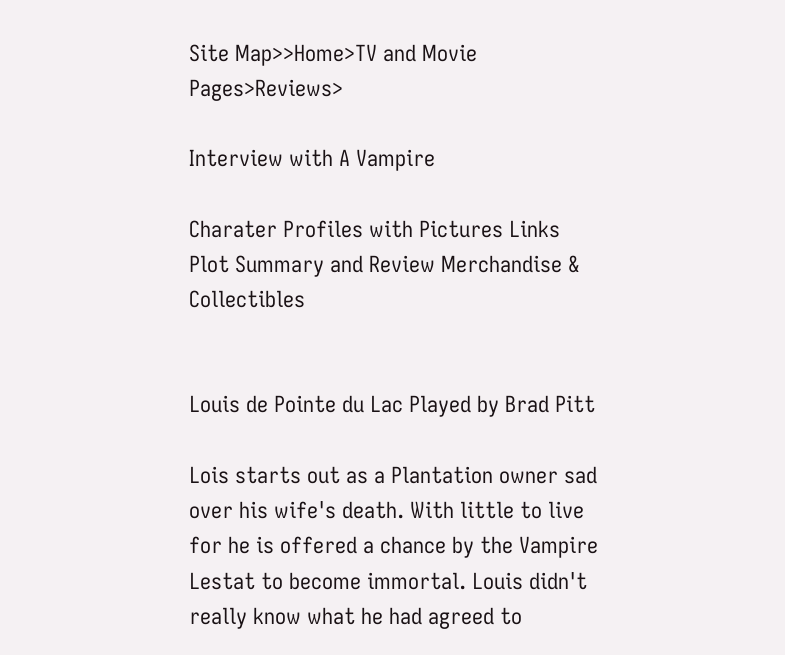Site Map>>Home>TV and Movie Pages>Reviews>

Interview with A Vampire

Charater Profiles with Pictures Links Plot Summary and Review Merchandise & Collectibles


Louis de Pointe du Lac Played by Brad Pitt

Lois starts out as a Plantation owner sad over his wife's death. With little to live for he is offered a chance by the Vampire Lestat to become immortal. Louis didn't really know what he had agreed to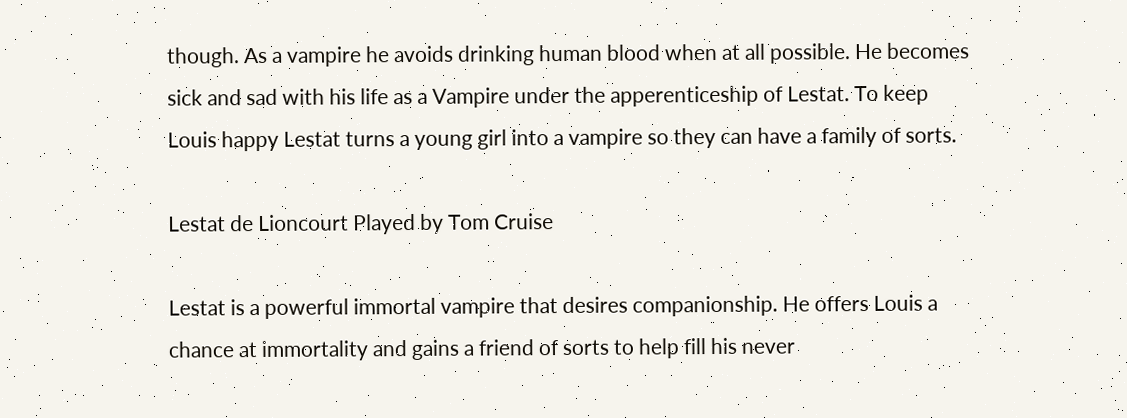though. As a vampire he avoids drinking human blood when at all possible. He becomes sick and sad with his life as a Vampire under the apperenticeship of Lestat. To keep Louis happy Lestat turns a young girl into a vampire so they can have a family of sorts.

Lestat de Lioncourt Played by Tom Cruise

Lestat is a powerful immortal vampire that desires companionship. He offers Louis a chance at immortality and gains a friend of sorts to help fill his never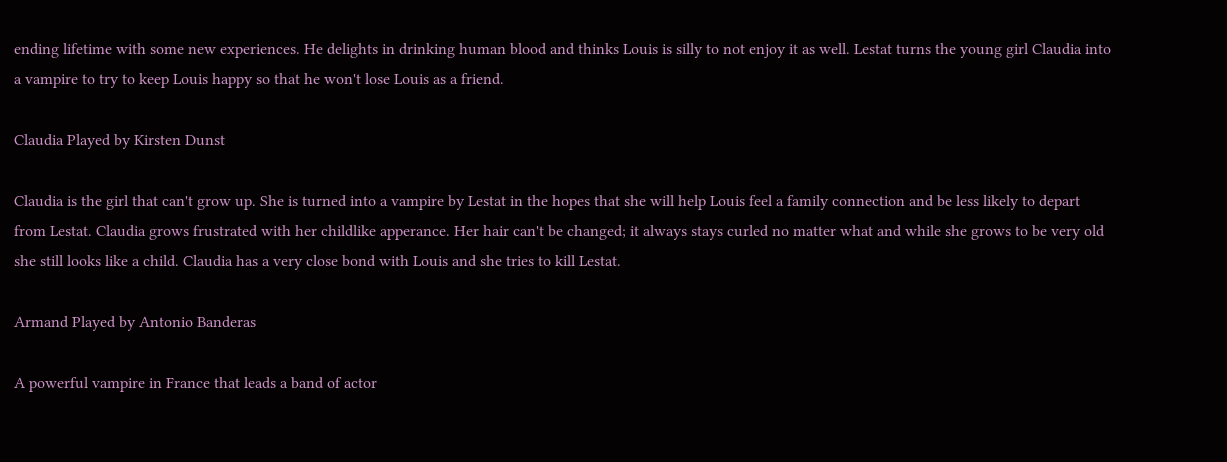ending lifetime with some new experiences. He delights in drinking human blood and thinks Louis is silly to not enjoy it as well. Lestat turns the young girl Claudia into a vampire to try to keep Louis happy so that he won't lose Louis as a friend.

Claudia Played by Kirsten Dunst

Claudia is the girl that can't grow up. She is turned into a vampire by Lestat in the hopes that she will help Louis feel a family connection and be less likely to depart from Lestat. Claudia grows frustrated with her childlike apperance. Her hair can't be changed; it always stays curled no matter what and while she grows to be very old she still looks like a child. Claudia has a very close bond with Louis and she tries to kill Lestat.

Armand Played by Antonio Banderas

A powerful vampire in France that leads a band of actor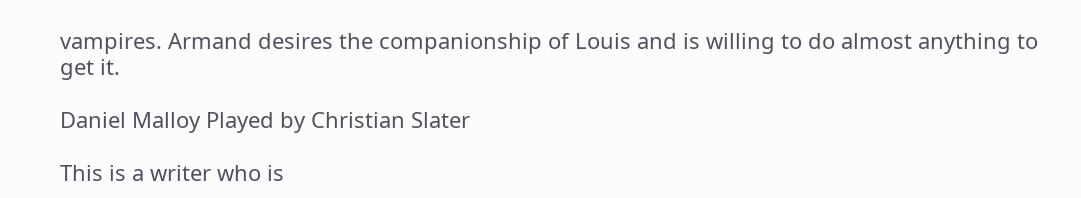vampires. Armand desires the companionship of Louis and is willing to do almost anything to get it.

Daniel Malloy Played by Christian Slater

This is a writer who is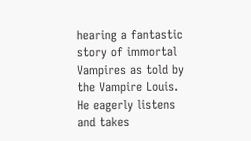hearing a fantastic story of immortal Vampires as told by the Vampire Louis. He eagerly listens and takes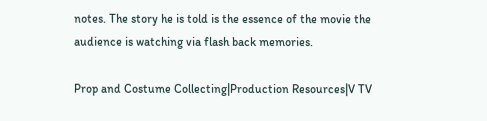notes. The story he is told is the essence of the movie the audience is watching via flash back memories.

Prop and Costume Collecting|Production Resources|V TV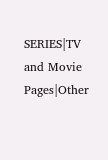SERIES|TV and Movie Pages|Other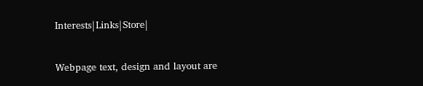Interests|Links|Store|

Webpage text, design and layout are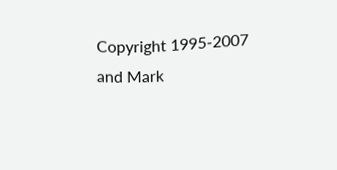Copyright 1995-2007 and Mark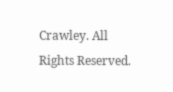Crawley. All Rights Reserved.